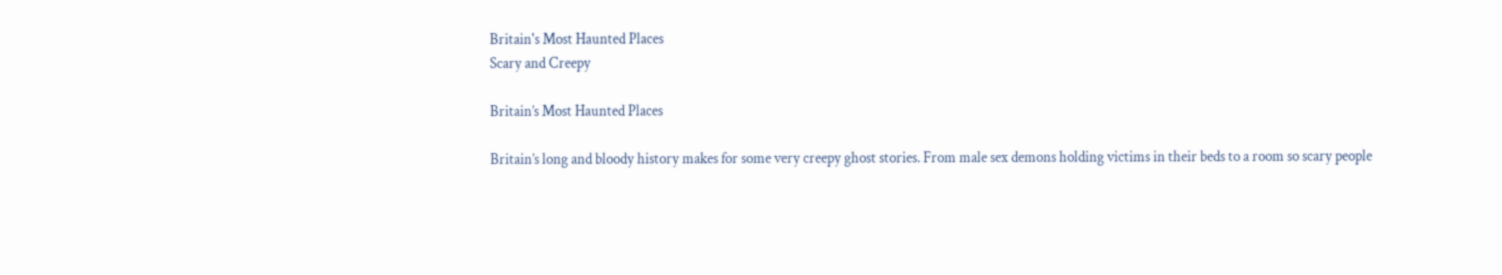Britain's Most Haunted Places
Scary and Creepy

Britain’s Most Haunted Places

Britain’s long and bloody history makes for some very creepy ghost stories. From male sex demons holding victims in their beds to a room so scary people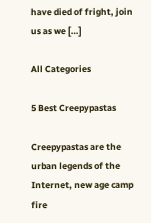have died of fright, join us as we […]

All Categories

5 Best Creepypastas

Creepypastas are the urban legends of the Internet, new age camp fire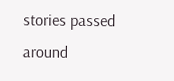stories passed around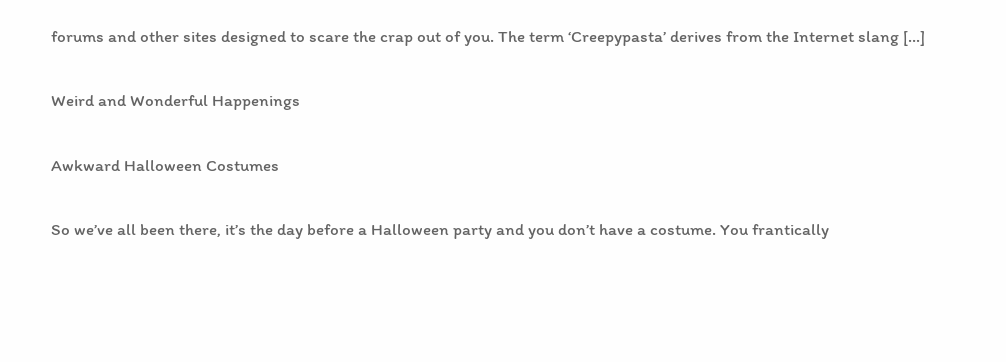forums and other sites designed to scare the crap out of you. The term ‘Creepypasta’ derives from the Internet slang […]

Weird and Wonderful Happenings

Awkward Halloween Costumes

So we’ve all been there, it’s the day before a Halloween party and you don’t have a costume. You frantically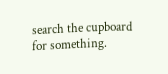search the cupboard for something.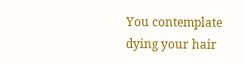You contemplate dying your hair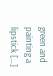green and painting a lipstick […]